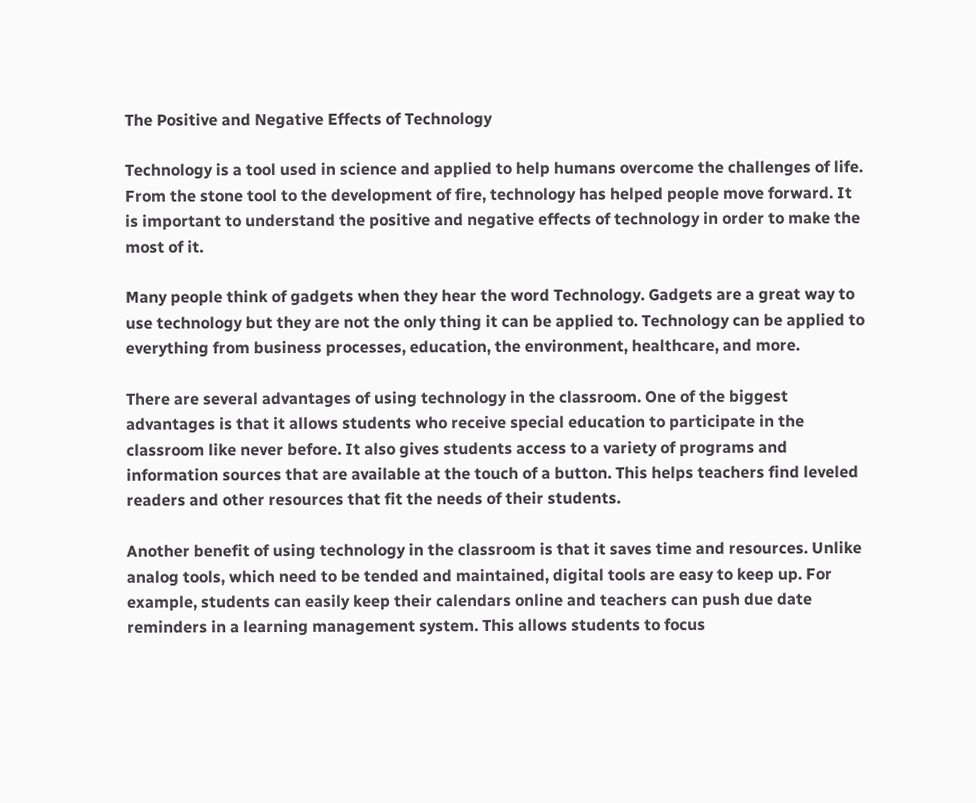The Positive and Negative Effects of Technology

Technology is a tool used in science and applied to help humans overcome the challenges of life. From the stone tool to the development of fire, technology has helped people move forward. It is important to understand the positive and negative effects of technology in order to make the most of it.

Many people think of gadgets when they hear the word Technology. Gadgets are a great way to use technology but they are not the only thing it can be applied to. Technology can be applied to everything from business processes, education, the environment, healthcare, and more.

There are several advantages of using technology in the classroom. One of the biggest advantages is that it allows students who receive special education to participate in the classroom like never before. It also gives students access to a variety of programs and information sources that are available at the touch of a button. This helps teachers find leveled readers and other resources that fit the needs of their students.

Another benefit of using technology in the classroom is that it saves time and resources. Unlike analog tools, which need to be tended and maintained, digital tools are easy to keep up. For example, students can easily keep their calendars online and teachers can push due date reminders in a learning management system. This allows students to focus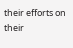their efforts on their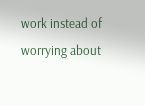work instead of worrying about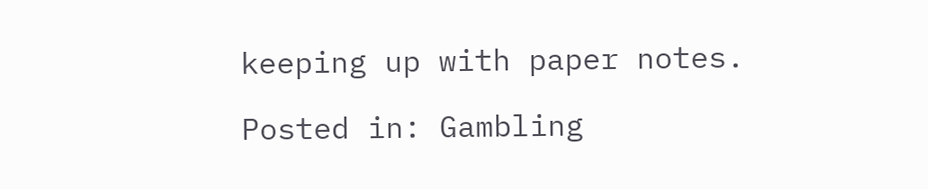keeping up with paper notes.

Posted in: Gambling